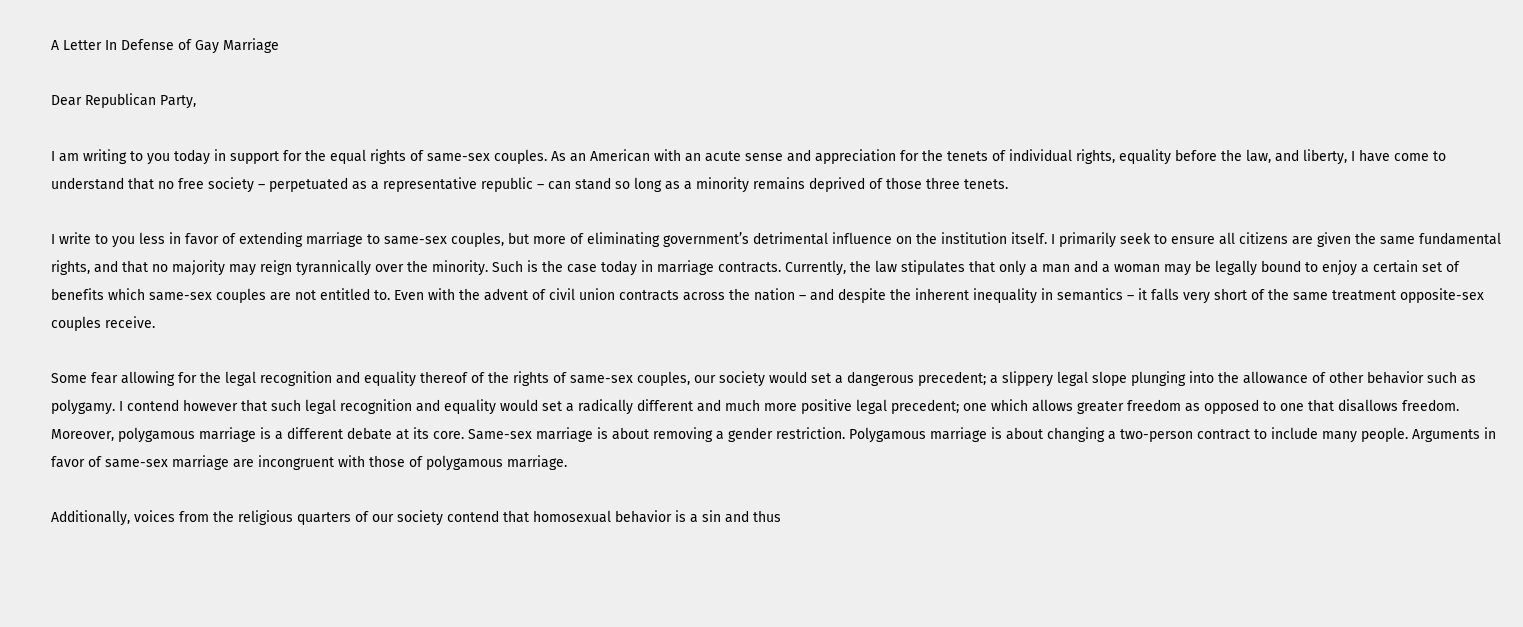A Letter In Defense of Gay Marriage

Dear Republican Party,

I am writing to you today in support for the equal rights of same-sex couples. As an American with an acute sense and appreciation for the tenets of individual rights, equality before the law, and liberty, I have come to understand that no free society – perpetuated as a representative republic – can stand so long as a minority remains deprived of those three tenets.

I write to you less in favor of extending marriage to same-sex couples, but more of eliminating government’s detrimental influence on the institution itself. I primarily seek to ensure all citizens are given the same fundamental rights, and that no majority may reign tyrannically over the minority. Such is the case today in marriage contracts. Currently, the law stipulates that only a man and a woman may be legally bound to enjoy a certain set of benefits which same-sex couples are not entitled to. Even with the advent of civil union contracts across the nation – and despite the inherent inequality in semantics – it falls very short of the same treatment opposite-sex couples receive.

Some fear allowing for the legal recognition and equality thereof of the rights of same-sex couples, our society would set a dangerous precedent; a slippery legal slope plunging into the allowance of other behavior such as polygamy. I contend however that such legal recognition and equality would set a radically different and much more positive legal precedent; one which allows greater freedom as opposed to one that disallows freedom. Moreover, polygamous marriage is a different debate at its core. Same-sex marriage is about removing a gender restriction. Polygamous marriage is about changing a two-person contract to include many people. Arguments in favor of same-sex marriage are incongruent with those of polygamous marriage.

Additionally, voices from the religious quarters of our society contend that homosexual behavior is a sin and thus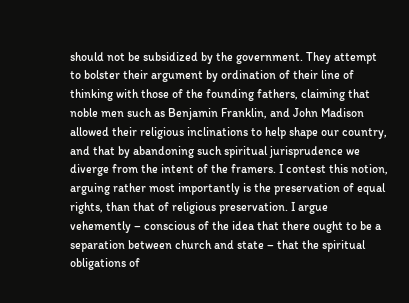should not be subsidized by the government. They attempt to bolster their argument by ordination of their line of thinking with those of the founding fathers, claiming that noble men such as Benjamin Franklin, and John Madison allowed their religious inclinations to help shape our country, and that by abandoning such spiritual jurisprudence we diverge from the intent of the framers. I contest this notion, arguing rather most importantly is the preservation of equal rights, than that of religious preservation. I argue vehemently – conscious of the idea that there ought to be a separation between church and state – that the spiritual obligations of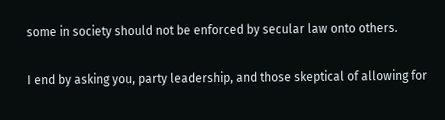some in society should not be enforced by secular law onto others.

I end by asking you, party leadership, and those skeptical of allowing for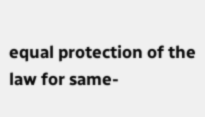equal protection of the law for same-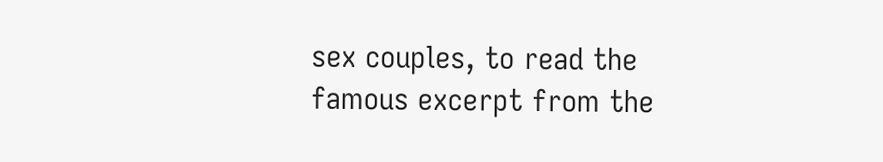sex couples, to read the famous excerpt from the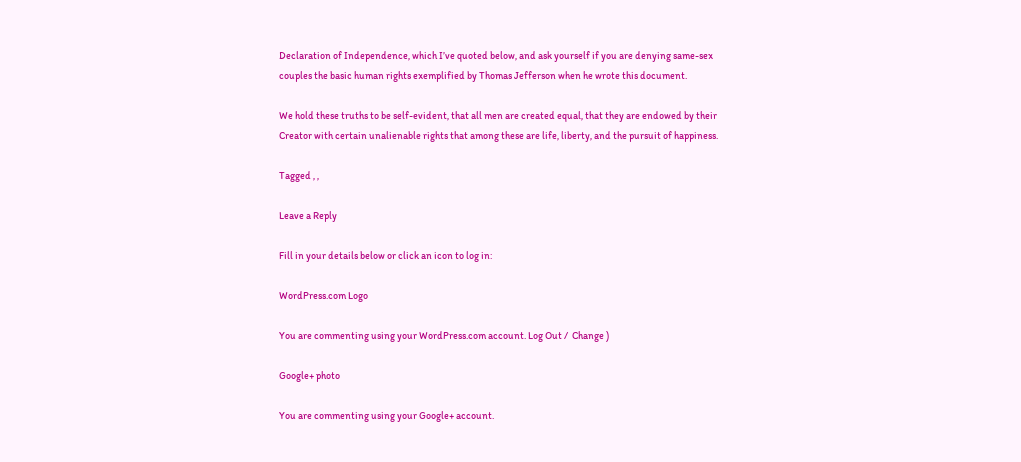Declaration of Independence, which I’ve quoted below, and ask yourself if you are denying same-sex couples the basic human rights exemplified by Thomas Jefferson when he wrote this document.

We hold these truths to be self-evident, that all men are created equal, that they are endowed by their Creator with certain unalienable rights that among these are life, liberty, and the pursuit of happiness.

Tagged , ,

Leave a Reply

Fill in your details below or click an icon to log in:

WordPress.com Logo

You are commenting using your WordPress.com account. Log Out /  Change )

Google+ photo

You are commenting using your Google+ account.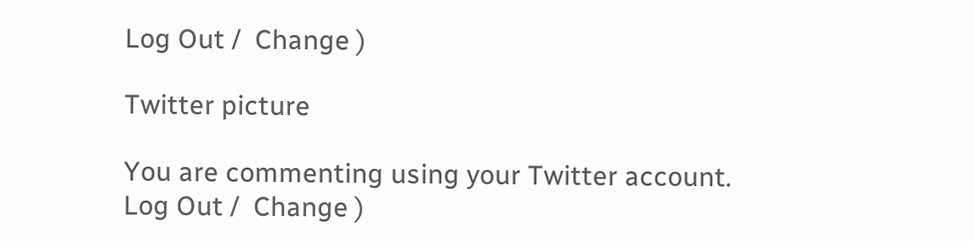Log Out /  Change )

Twitter picture

You are commenting using your Twitter account. Log Out /  Change )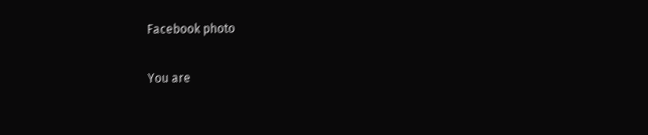Facebook photo

You are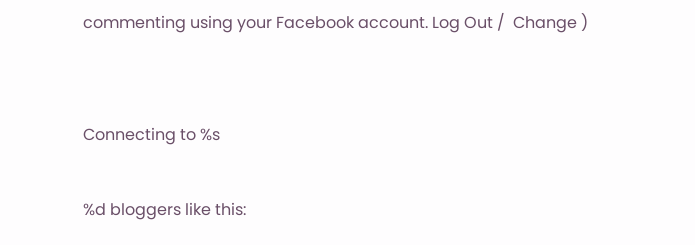commenting using your Facebook account. Log Out /  Change )


Connecting to %s

%d bloggers like this: